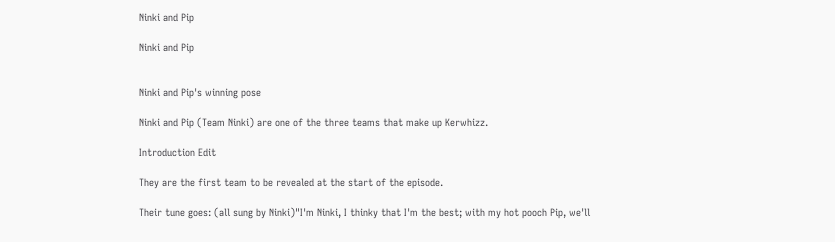Ninki and Pip

Ninki and Pip


Ninki and Pip's winning pose

Ninki and Pip (Team Ninki) are one of the three teams that make up Kerwhizz.

Introduction Edit

They are the first team to be revealed at the start of the episode.

Their tune goes: (all sung by Ninki)"I'm Ninki, I thinky that I'm the best; with my hot pooch Pip, we'll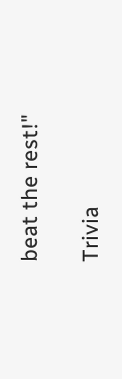beat the rest!"

Trivia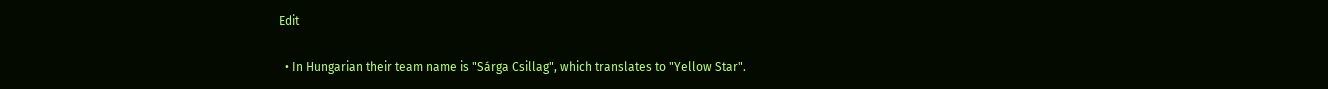Edit

  • In Hungarian their team name is "Sárga Csillag", which translates to "Yellow Star".